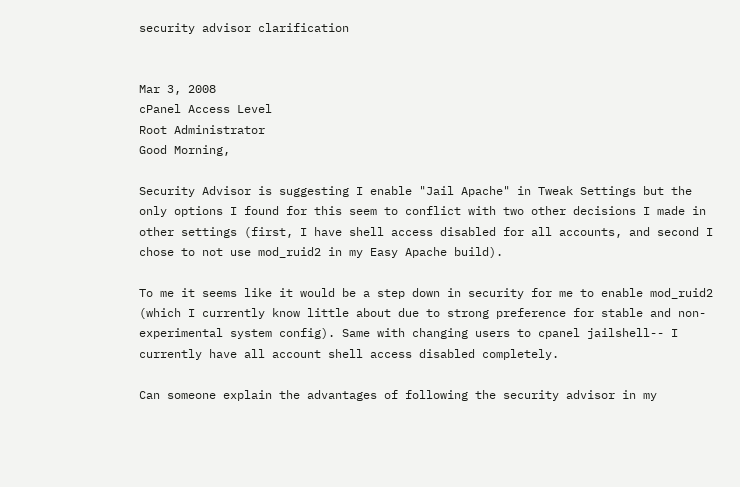security advisor clarification


Mar 3, 2008
cPanel Access Level
Root Administrator
Good Morning,

Security Advisor is suggesting I enable "Jail Apache" in Tweak Settings but the only options I found for this seem to conflict with two other decisions I made in other settings (first, I have shell access disabled for all accounts, and second I chose to not use mod_ruid2 in my Easy Apache build).

To me it seems like it would be a step down in security for me to enable mod_ruid2 (which I currently know little about due to strong preference for stable and non-experimental system config). Same with changing users to cpanel jailshell-- I currently have all account shell access disabled completely.

Can someone explain the advantages of following the security advisor in my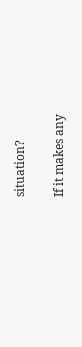situation?

If it makes any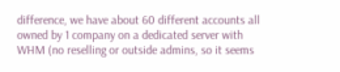difference, we have about 60 different accounts all owned by 1 company on a dedicated server with WHM (no reselling or outside admins, so it seems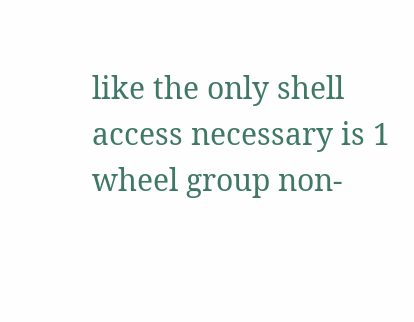like the only shell access necessary is 1 wheel group non-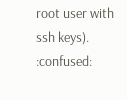root user with ssh keys). :confused: